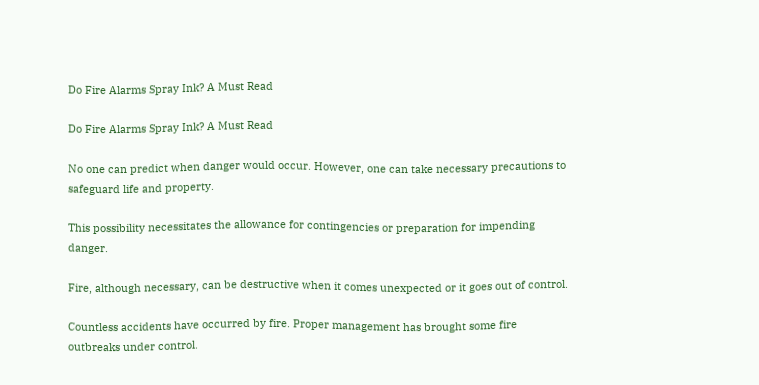Do Fire Alarms Spray Ink? A Must Read

Do Fire Alarms Spray Ink? A Must Read

No one can predict when danger would occur. However, one can take necessary precautions to safeguard life and property.

This possibility necessitates the allowance for contingencies or preparation for impending danger.

Fire, although necessary, can be destructive when it comes unexpected or it goes out of control.

Countless accidents have occurred by fire. Proper management has brought some fire outbreaks under control.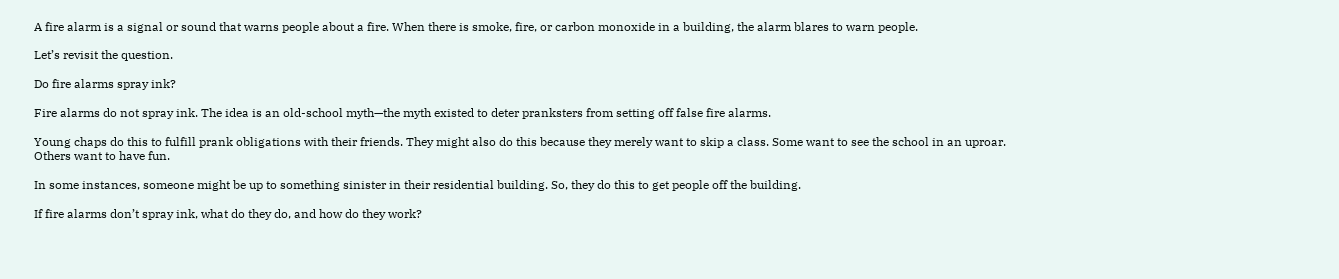A fire alarm is a signal or sound that warns people about a fire. When there is smoke, fire, or carbon monoxide in a building, the alarm blares to warn people.

Let’s revisit the question.

Do fire alarms spray ink?

Fire alarms do not spray ink. The idea is an old-school myth—the myth existed to deter pranksters from setting off false fire alarms.

Young chaps do this to fulfill prank obligations with their friends. They might also do this because they merely want to skip a class. Some want to see the school in an uproar. Others want to have fun.

In some instances, someone might be up to something sinister in their residential building. So, they do this to get people off the building.

If fire alarms don’t spray ink, what do they do, and how do they work?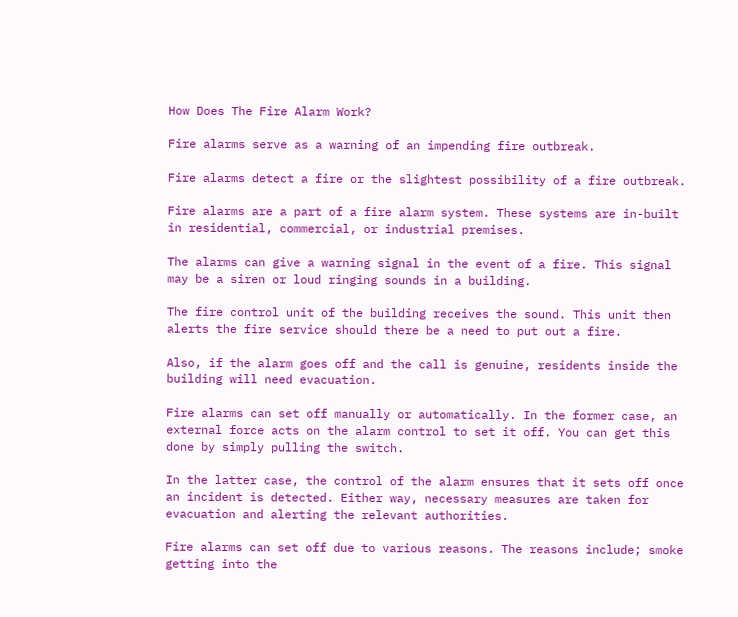How Does The Fire Alarm Work?

Fire alarms serve as a warning of an impending fire outbreak.

Fire alarms detect a fire or the slightest possibility of a fire outbreak.

Fire alarms are a part of a fire alarm system. These systems are in-built in residential, commercial, or industrial premises.

The alarms can give a warning signal in the event of a fire. This signal may be a siren or loud ringing sounds in a building.

The fire control unit of the building receives the sound. This unit then alerts the fire service should there be a need to put out a fire.

Also, if the alarm goes off and the call is genuine, residents inside the building will need evacuation.

Fire alarms can set off manually or automatically. In the former case, an external force acts on the alarm control to set it off. You can get this done by simply pulling the switch.

In the latter case, the control of the alarm ensures that it sets off once an incident is detected. Either way, necessary measures are taken for evacuation and alerting the relevant authorities.

Fire alarms can set off due to various reasons. The reasons include; smoke getting into the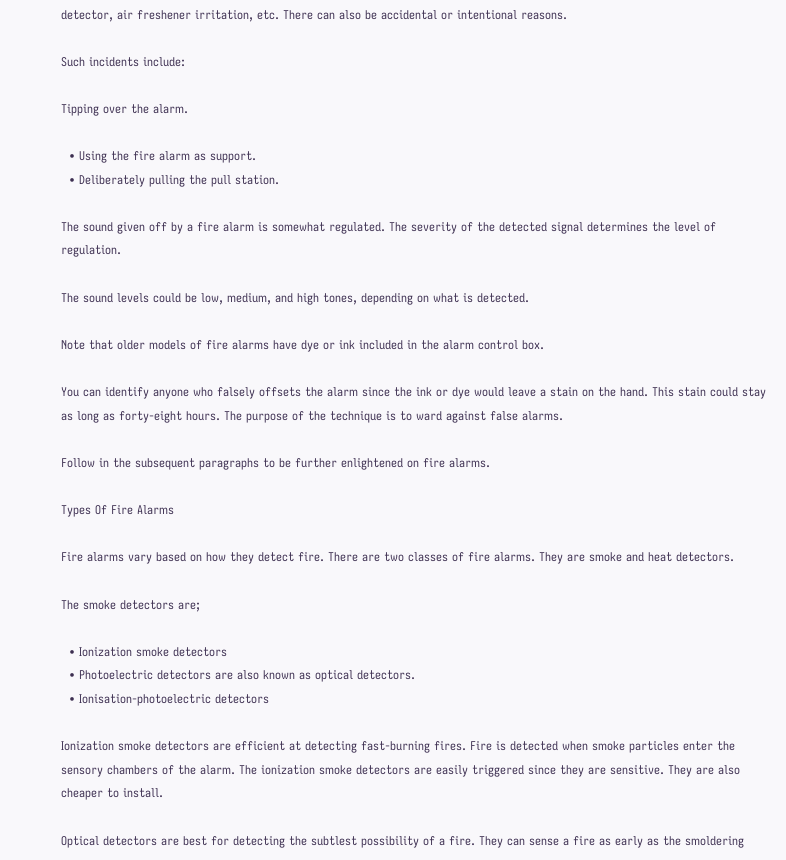detector, air freshener irritation, etc. There can also be accidental or intentional reasons.

Such incidents include:

Tipping over the alarm.

  • Using the fire alarm as support.
  • Deliberately pulling the pull station.

The sound given off by a fire alarm is somewhat regulated. The severity of the detected signal determines the level of regulation.

The sound levels could be low, medium, and high tones, depending on what is detected.

Note that older models of fire alarms have dye or ink included in the alarm control box.

You can identify anyone who falsely offsets the alarm since the ink or dye would leave a stain on the hand. This stain could stay as long as forty-eight hours. The purpose of the technique is to ward against false alarms.

Follow in the subsequent paragraphs to be further enlightened on fire alarms.

Types Of Fire Alarms

Fire alarms vary based on how they detect fire. There are two classes of fire alarms. They are smoke and heat detectors.

The smoke detectors are;

  • Ionization smoke detectors
  • Photoelectric detectors are also known as optical detectors.
  • Ionisation-photoelectric detectors

Ionization smoke detectors are efficient at detecting fast-burning fires. Fire is detected when smoke particles enter the sensory chambers of the alarm. The ionization smoke detectors are easily triggered since they are sensitive. They are also cheaper to install.

Optical detectors are best for detecting the subtlest possibility of a fire. They can sense a fire as early as the smoldering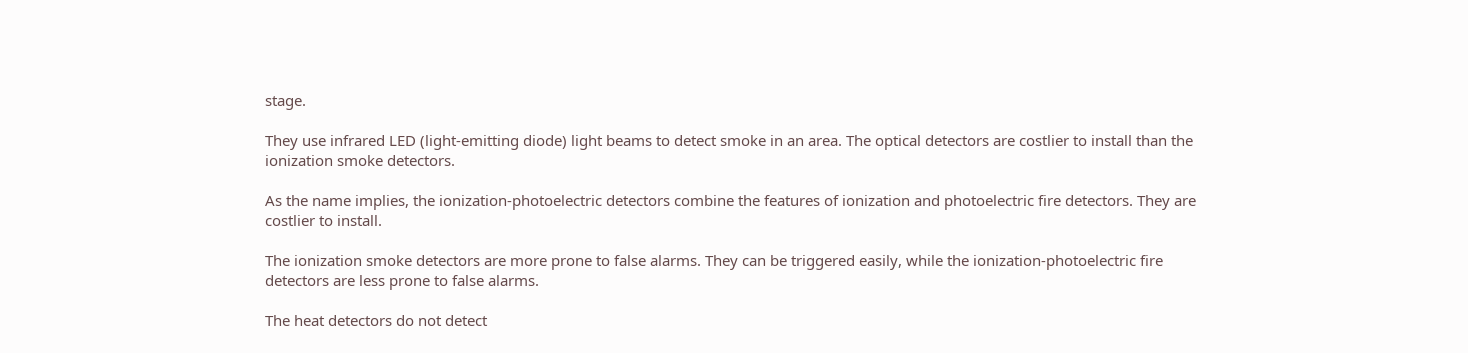stage.

They use infrared LED (light-emitting diode) light beams to detect smoke in an area. The optical detectors are costlier to install than the ionization smoke detectors.

As the name implies, the ionization-photoelectric detectors combine the features of ionization and photoelectric fire detectors. They are costlier to install.

The ionization smoke detectors are more prone to false alarms. They can be triggered easily, while the ionization-photoelectric fire detectors are less prone to false alarms.

The heat detectors do not detect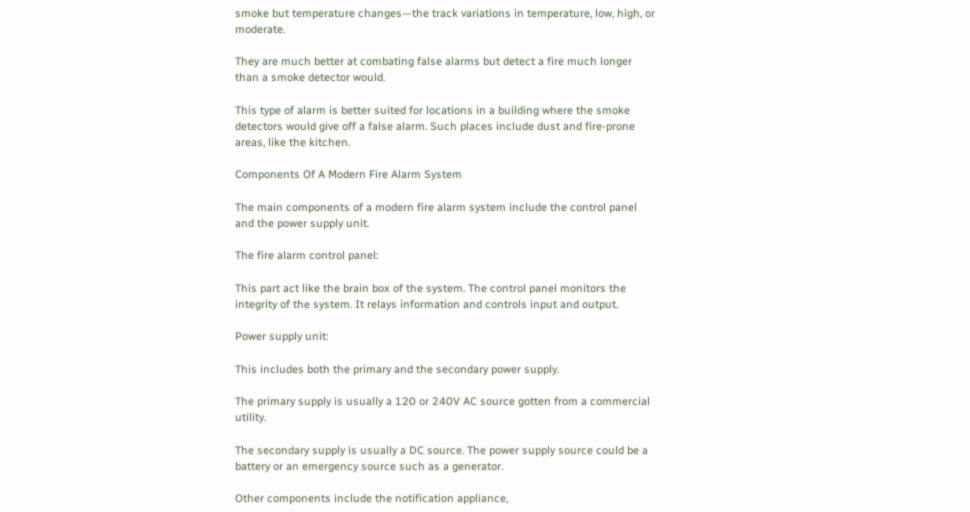smoke but temperature changes—the track variations in temperature, low, high, or moderate.

They are much better at combating false alarms but detect a fire much longer than a smoke detector would.

This type of alarm is better suited for locations in a building where the smoke detectors would give off a false alarm. Such places include dust and fire-prone areas, like the kitchen.

Components Of A Modern Fire Alarm System

The main components of a modern fire alarm system include the control panel and the power supply unit.

The fire alarm control panel:

This part act like the brain box of the system. The control panel monitors the integrity of the system. It relays information and controls input and output.

Power supply unit:

This includes both the primary and the secondary power supply.

The primary supply is usually a 120 or 240V AC source gotten from a commercial utility.

The secondary supply is usually a DC source. The power supply source could be a battery or an emergency source such as a generator.

Other components include the notification appliance,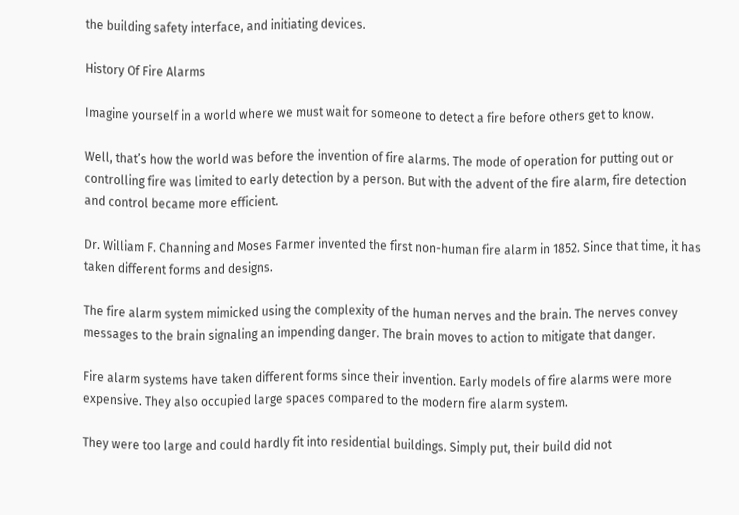the building safety interface, and initiating devices.

History Of Fire Alarms

Imagine yourself in a world where we must wait for someone to detect a fire before others get to know.

Well, that’s how the world was before the invention of fire alarms. The mode of operation for putting out or controlling fire was limited to early detection by a person. But with the advent of the fire alarm, fire detection and control became more efficient.

Dr. William F. Channing and Moses Farmer invented the first non-human fire alarm in 1852. Since that time, it has taken different forms and designs.

The fire alarm system mimicked using the complexity of the human nerves and the brain. The nerves convey messages to the brain signaling an impending danger. The brain moves to action to mitigate that danger.

Fire alarm systems have taken different forms since their invention. Early models of fire alarms were more expensive. They also occupied large spaces compared to the modern fire alarm system.

They were too large and could hardly fit into residential buildings. Simply put, their build did not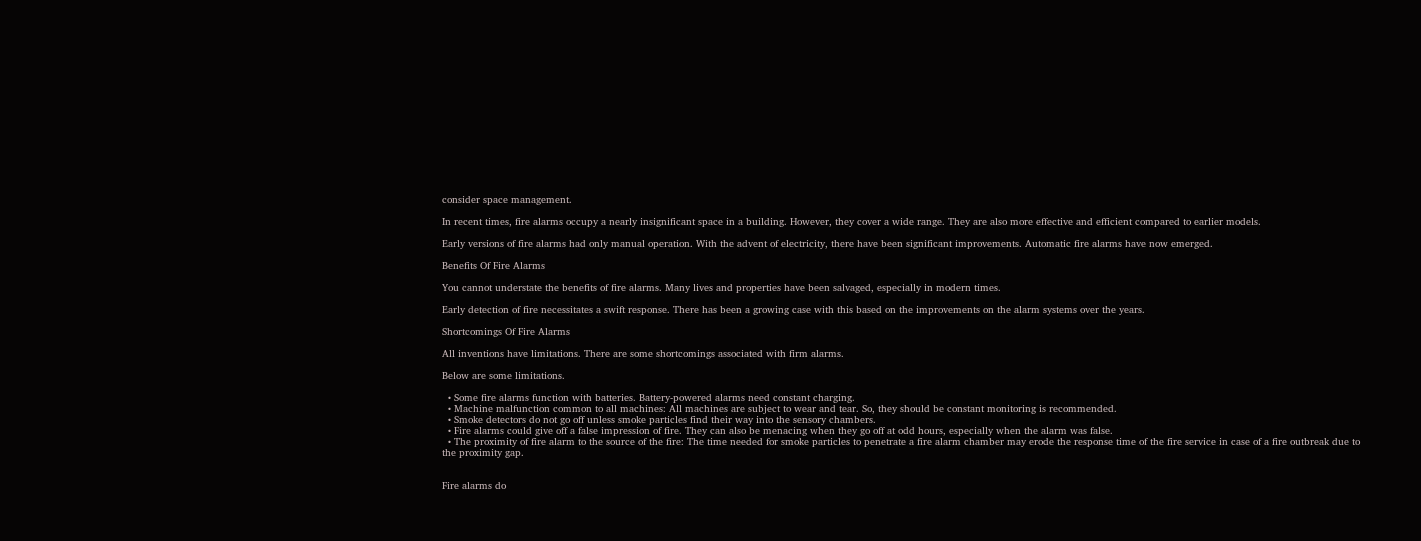consider space management.

In recent times, fire alarms occupy a nearly insignificant space in a building. However, they cover a wide range. They are also more effective and efficient compared to earlier models.

Early versions of fire alarms had only manual operation. With the advent of electricity, there have been significant improvements. Automatic fire alarms have now emerged.

Benefits Of Fire Alarms

You cannot understate the benefits of fire alarms. Many lives and properties have been salvaged, especially in modern times.

Early detection of fire necessitates a swift response. There has been a growing case with this based on the improvements on the alarm systems over the years.

Shortcomings Of Fire Alarms

All inventions have limitations. There are some shortcomings associated with firm alarms.

Below are some limitations.

  • Some fire alarms function with batteries. Battery-powered alarms need constant charging.
  • Machine malfunction common to all machines: All machines are subject to wear and tear. So, they should be constant monitoring is recommended.
  • Smoke detectors do not go off unless smoke particles find their way into the sensory chambers.
  • Fire alarms could give off a false impression of fire. They can also be menacing when they go off at odd hours, especially when the alarm was false.
  • The proximity of fire alarm to the source of the fire: The time needed for smoke particles to penetrate a fire alarm chamber may erode the response time of the fire service in case of a fire outbreak due to the proximity gap.


Fire alarms do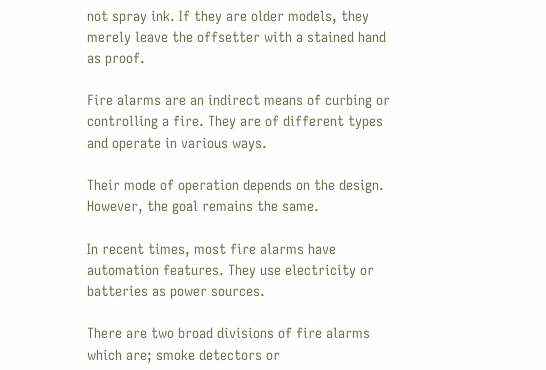not spray ink. If they are older models, they merely leave the offsetter with a stained hand as proof.

Fire alarms are an indirect means of curbing or controlling a fire. They are of different types and operate in various ways.

Their mode of operation depends on the design. However, the goal remains the same.

In recent times, most fire alarms have automation features. They use electricity or batteries as power sources.

There are two broad divisions of fire alarms which are; smoke detectors or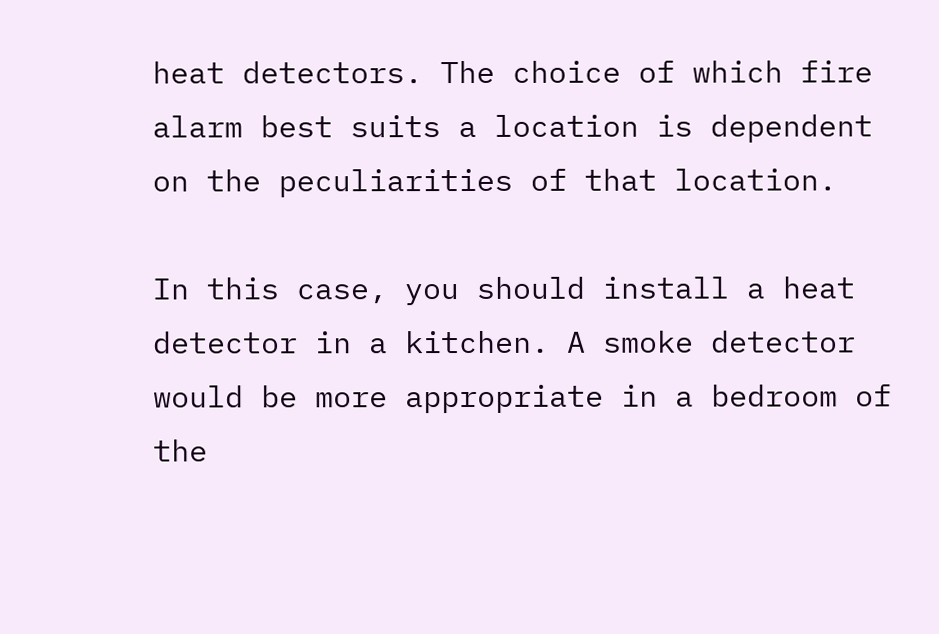heat detectors. The choice of which fire alarm best suits a location is dependent on the peculiarities of that location.

In this case, you should install a heat detector in a kitchen. A smoke detector would be more appropriate in a bedroom of the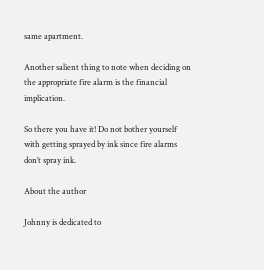same apartment.

Another salient thing to note when deciding on the appropriate fire alarm is the financial implication.

So there you have it! Do not bother yourself with getting sprayed by ink since fire alarms don’t spray ink.

About the author

Johnny is dedicated to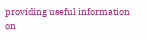providing useful information on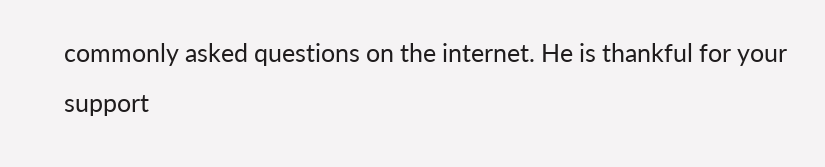commonly asked questions on the internet. He is thankful for your support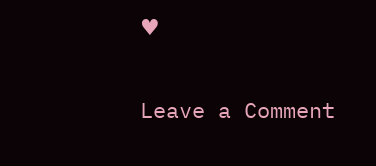♥

Leave a Comment